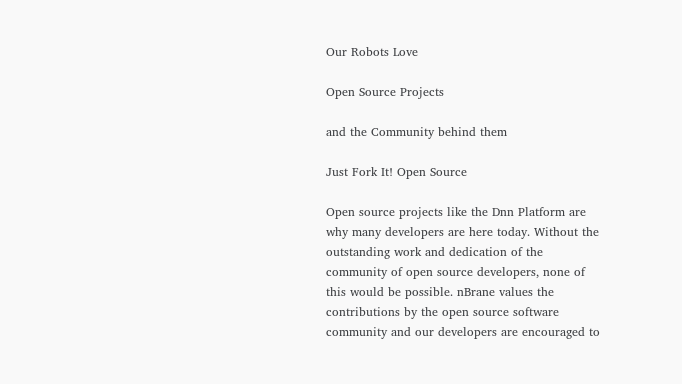Our Robots Love

Open Source Projects

and the Community behind them

Just Fork It! Open Source

Open source projects like the Dnn Platform are why many developers are here today. Without the outstanding work and dedication of the community of open source developers, none of this would be possible. nBrane values the contributions by the open source software community and our developers are encouraged to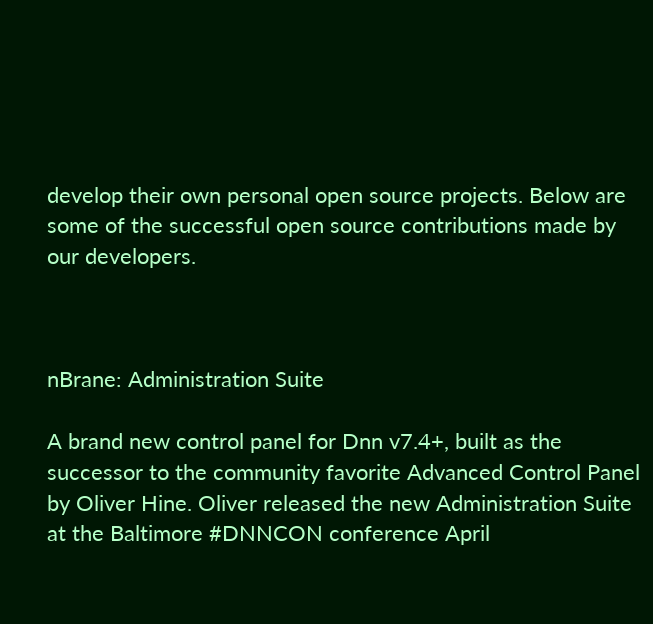develop their own personal open source projects. Below are some of the successful open source contributions made by our developers.



nBrane: Administration Suite

A brand new control panel for Dnn v7.4+, built as the successor to the community favorite Advanced Control Panel by Oliver Hine. Oliver released the new Administration Suite at the Baltimore #DNNCON conference April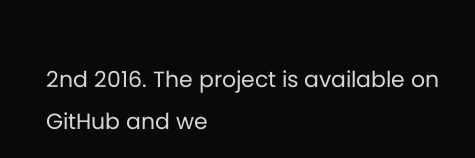2nd 2016. The project is available on GitHub and we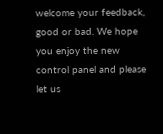welcome your feedback, good or bad. We hope you enjoy the new control panel and please let us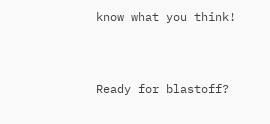know what you think!


Ready for blastoff?